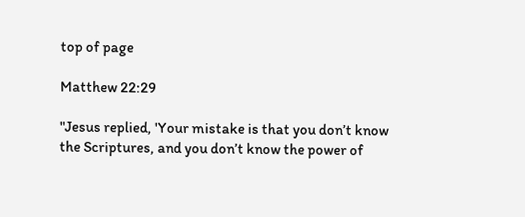top of page

Matthew 22:29

"Jesus replied, 'Your mistake is that you don’t know the Scriptures, and you don’t know the power of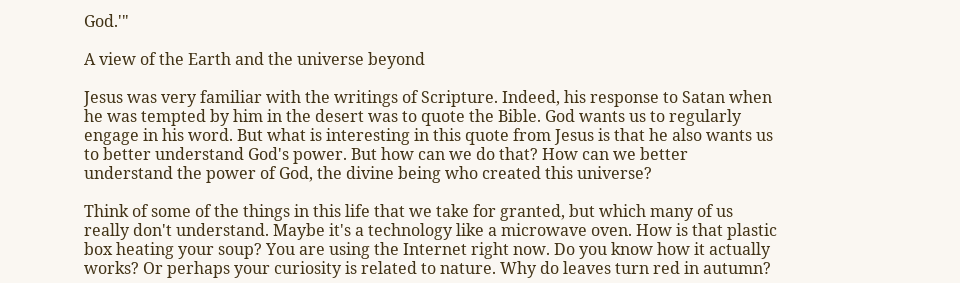God.'"

A view of the Earth and the universe beyond

Jesus was very familiar with the writings of Scripture. Indeed, his response to Satan when he was tempted by him in the desert was to quote the Bible. God wants us to regularly engage in his word. But what is interesting in this quote from Jesus is that he also wants us to better understand God's power. But how can we do that? How can we better understand the power of God, the divine being who created this universe?

Think of some of the things in this life that we take for granted, but which many of us really don't understand. Maybe it's a technology like a microwave oven. How is that plastic box heating your soup? You are using the Internet right now. Do you know how it actually works? Or perhaps your curiosity is related to nature. Why do leaves turn red in autumn?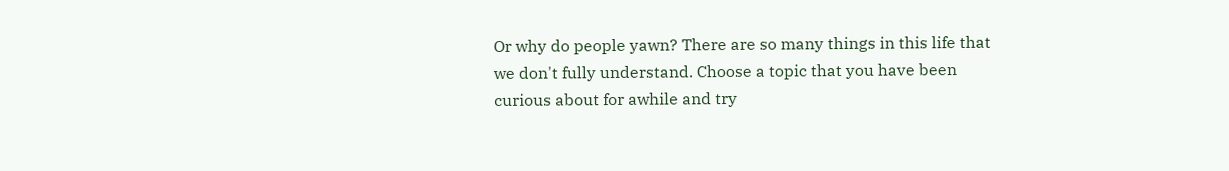Or why do people yawn? There are so many things in this life that we don't fully understand. Choose a topic that you have been curious about for awhile and try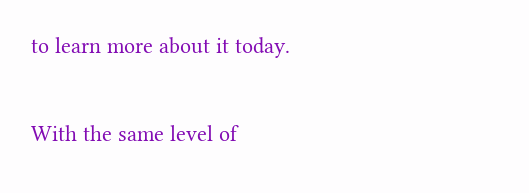to learn more about it today.

With the same level of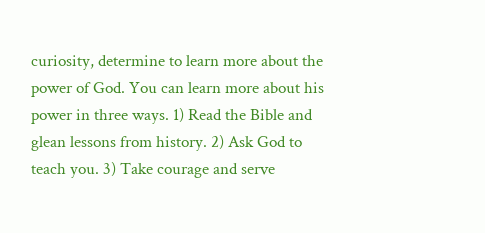curiosity, determine to learn more about the power of God. You can learn more about his power in three ways. 1) Read the Bible and glean lessons from history. 2) Ask God to teach you. 3) Take courage and serve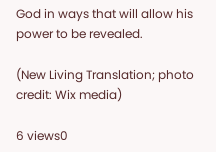God in ways that will allow his power to be revealed.

(New Living Translation; photo credit: Wix media)

6 views0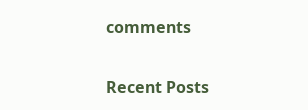comments

Recent Posts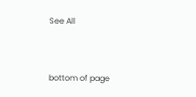See All


bottom of page